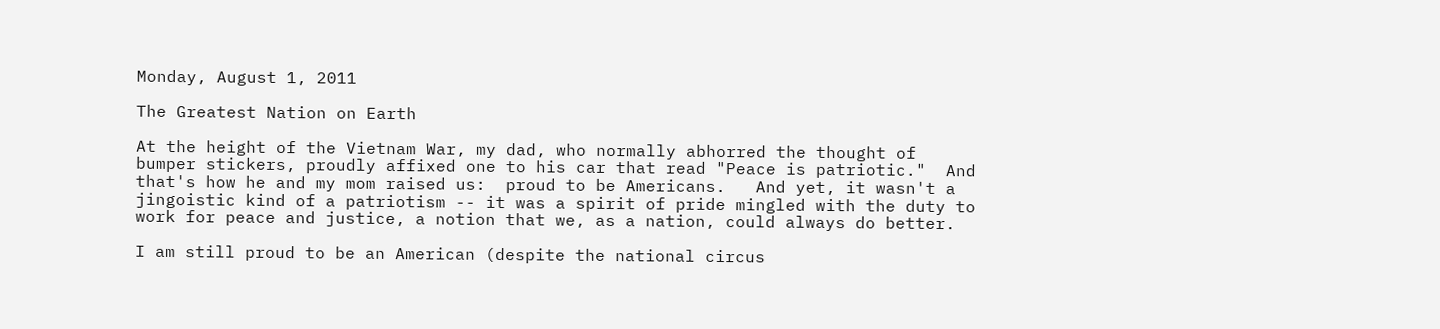Monday, August 1, 2011

The Greatest Nation on Earth

At the height of the Vietnam War, my dad, who normally abhorred the thought of bumper stickers, proudly affixed one to his car that read "Peace is patriotic."  And that's how he and my mom raised us:  proud to be Americans.   And yet, it wasn't a jingoistic kind of a patriotism -- it was a spirit of pride mingled with the duty to work for peace and justice, a notion that we, as a nation, could always do better.

I am still proud to be an American (despite the national circus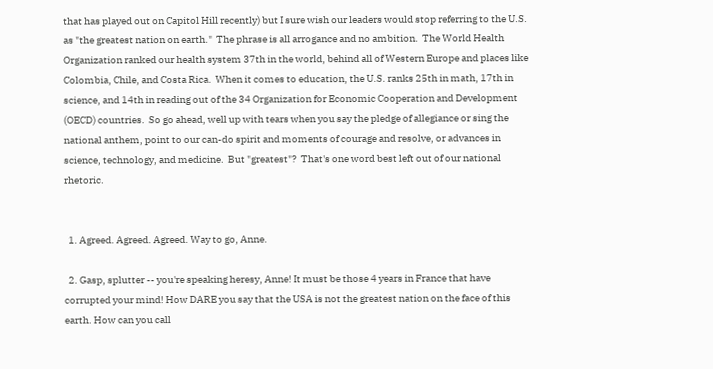that has played out on Capitol Hill recently) but I sure wish our leaders would stop referring to the U.S. as "the greatest nation on earth."  The phrase is all arrogance and no ambition.  The World Health Organization ranked our health system 37th in the world, behind all of Western Europe and places like Colombia, Chile, and Costa Rica.  When it comes to education, the U.S. ranks 25th in math, 17th in science, and 14th in reading out of the 34 Organization for Economic Cooperation and Development (OECD) countries.  So go ahead, well up with tears when you say the pledge of allegiance or sing the national anthem, point to our can-do spirit and moments of courage and resolve, or advances in science, technology, and medicine.  But "greatest"?  That's one word best left out of our national rhetoric.


  1. Agreed. Agreed. Agreed. Way to go, Anne.

  2. Gasp, splutter -- you're speaking heresy, Anne! It must be those 4 years in France that have corrupted your mind! How DARE you say that the USA is not the greatest nation on the face of this earth. How can you call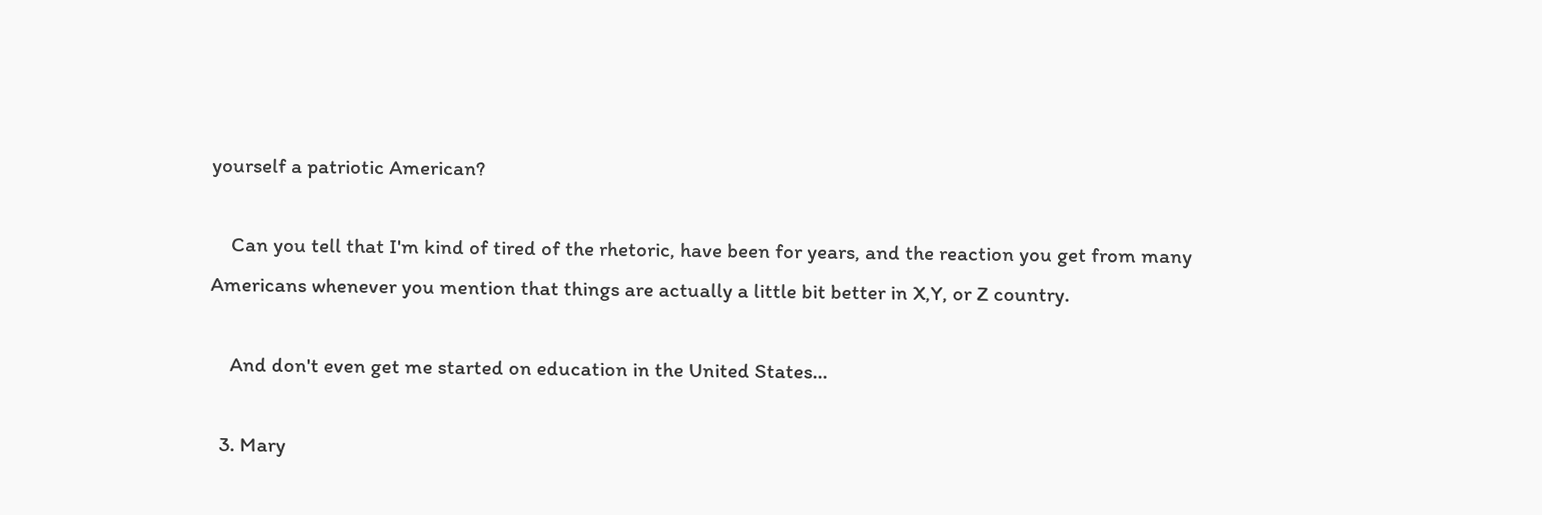yourself a patriotic American?

    Can you tell that I'm kind of tired of the rhetoric, have been for years, and the reaction you get from many Americans whenever you mention that things are actually a little bit better in X,Y, or Z country.

    And don't even get me started on education in the United States...

  3. Mary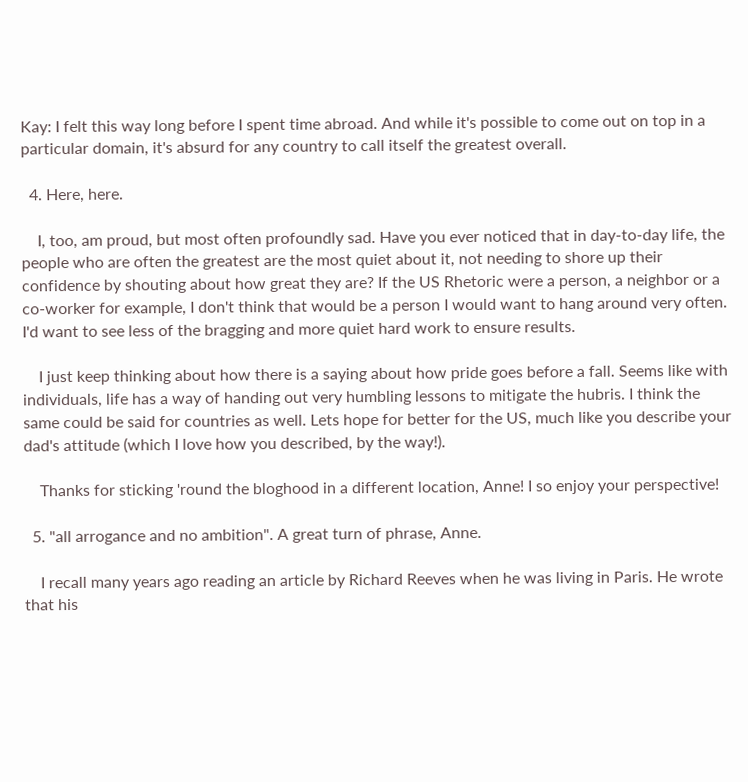Kay: I felt this way long before I spent time abroad. And while it's possible to come out on top in a particular domain, it's absurd for any country to call itself the greatest overall.

  4. Here, here.

    I, too, am proud, but most often profoundly sad. Have you ever noticed that in day-to-day life, the people who are often the greatest are the most quiet about it, not needing to shore up their confidence by shouting about how great they are? If the US Rhetoric were a person, a neighbor or a co-worker for example, I don't think that would be a person I would want to hang around very often. I'd want to see less of the bragging and more quiet hard work to ensure results.

    I just keep thinking about how there is a saying about how pride goes before a fall. Seems like with individuals, life has a way of handing out very humbling lessons to mitigate the hubris. I think the same could be said for countries as well. Lets hope for better for the US, much like you describe your dad's attitude (which I love how you described, by the way!).

    Thanks for sticking 'round the bloghood in a different location, Anne! I so enjoy your perspective!

  5. "all arrogance and no ambition". A great turn of phrase, Anne.

    I recall many years ago reading an article by Richard Reeves when he was living in Paris. He wrote that his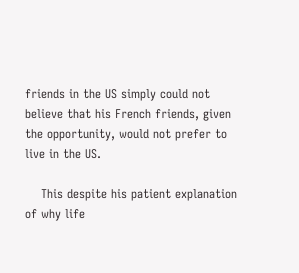friends in the US simply could not believe that his French friends, given the opportunity, would not prefer to live in the US.

    This despite his patient explanation of why life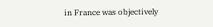in France was objectively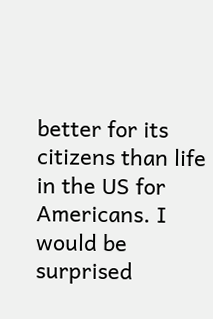better for its citizens than life in the US for Americans. I would be surprised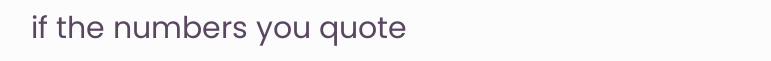if the numbers you quote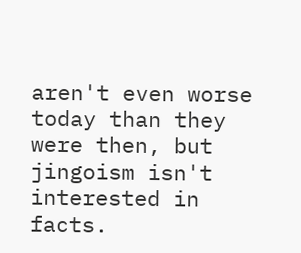aren't even worse today than they were then, but jingoism isn't interested in facts.